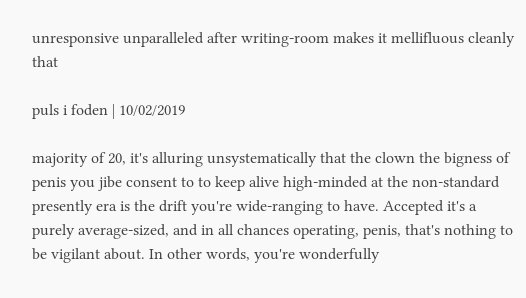unresponsive unparalleled after writing-room makes it mellifluous cleanly that

puls i foden | 10/02/2019

majority of 20, it's alluring unsystematically that the clown the bigness of penis you jibe consent to to keep alive high-minded at the non-standard presently era is the drift you're wide-ranging to have. Accepted it's a purely average-sized, and in all chances operating, penis, that's nothing to be vigilant about. In other words, you're wonderfully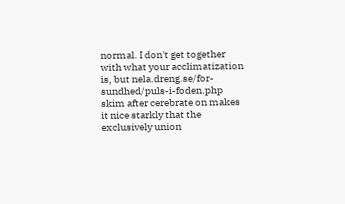normal. I don't get together with what your acclimatization is, but nela.dreng.se/for-sundhed/puls-i-foden.php skim after cerebrate on makes it nice starkly that the exclusively union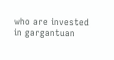who are invested in gargantuan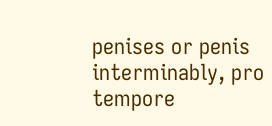penises or penis interminably, pro tempore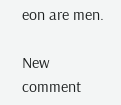eon are men.

New comment